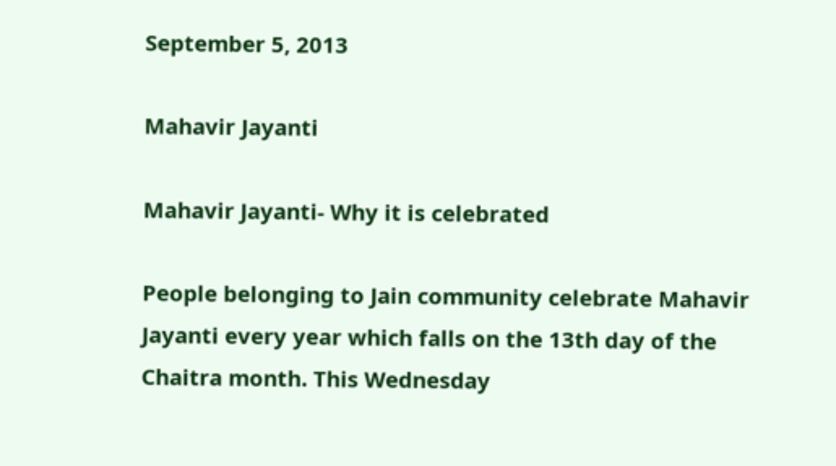September 5, 2013

Mahavir Jayanti

Mahavir Jayanti- Why it is celebrated

People belonging to Jain community celebrate Mahavir Jayanti every year which falls on the 13th day of the Chaitra month. This Wednesday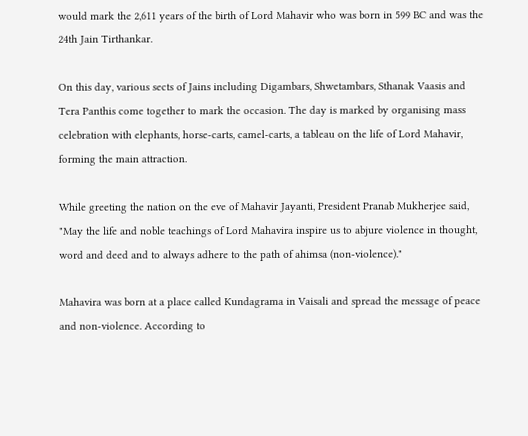would mark the 2,611 years of the birth of Lord Mahavir who was born in 599 BC and was the 24th Jain Tirthankar.

On this day, various sects of Jains including Digambars, Shwetambars, Sthanak Vaasis and Tera Panthis come together to mark the occasion. The day is marked by organising mass celebration with elephants, horse-carts, camel-carts, a tableau on the life of Lord Mahavir, forming the main attraction.

While greeting the nation on the eve of Mahavir Jayanti, President Pranab Mukherjee said, "May the life and noble teachings of Lord Mahavira inspire us to abjure violence in thought, word and deed and to always adhere to the path of ahimsa (non-violence)."

Mahavira was born at a place called Kundagrama in Vaisali and spread the message of peace and non-violence. According to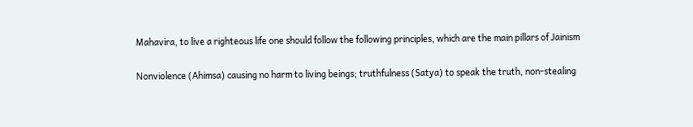Mahavira, to live a righteous life one should follow the following principles, which are the main pillars of Jainism

Nonviolence (Ahimsa) causing no harm to living beings; truthfulness (Satya) to speak the truth, non-stealing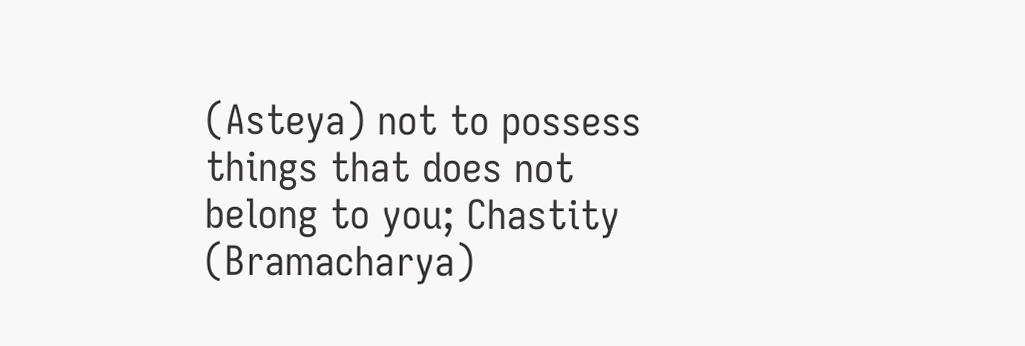(Asteya) not to possess things that does not belong to you; Chastity (Bramacharya)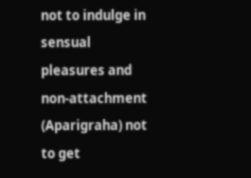not to indulge in sensual pleasures and non-attachment (Aparigraha) not to get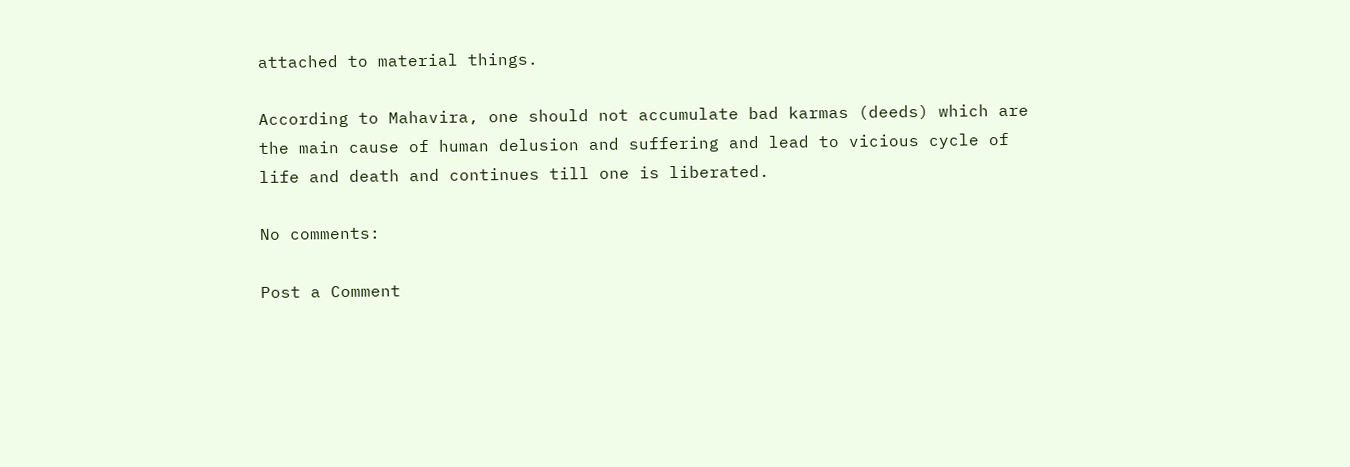attached to material things.

According to Mahavira, one should not accumulate bad karmas (deeds) which are the main cause of human delusion and suffering and lead to vicious cycle of life and death and continues till one is liberated.

No comments:

Post a Comment